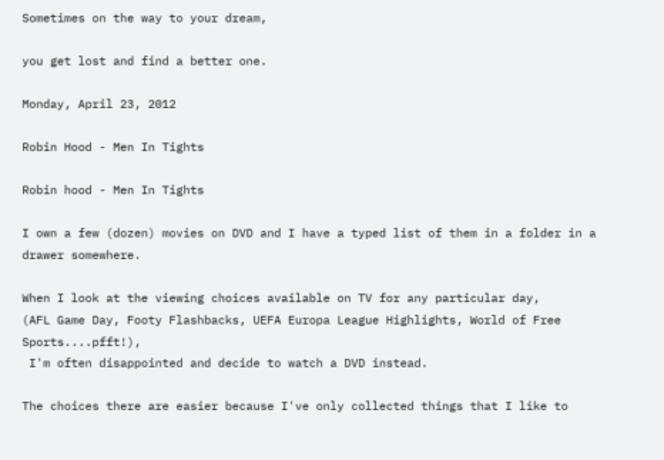Sometimes on the way to your dream,

you get lost and find a better one.

Monday, April 23, 2012

Robin Hood - Men In Tights

Robin hood - Men In Tights

I own a few (dozen) movies on DVD and I have a typed list of them in a folder in a drawer somewhere.

When I look at the viewing choices available on TV for any particular day,
(AFL Game Day, Footy Flashbacks, UEFA Europa League Highlights, World of Free Sports....pfft!),
 I'm often disappointed and decide to watch a DVD instead.

The choices there are easier because I've only collected things that I like to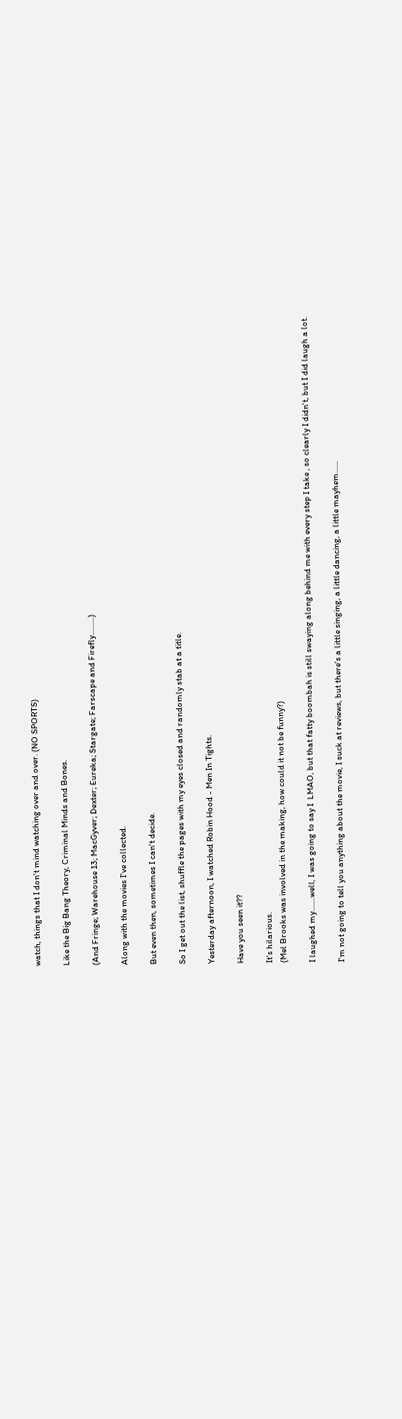watch, things that I don't mind watching over and over. (NO SPORTS)

Like the Big Bang Theory, Criminal Minds and Bones.

(And Fringe; Warehouse 13; MacGyver; Dexter; Eureka; Stargate; Farscape and Firefly.........)

Along with the movies I've collected.

But even then, sometimes I can't decide.

So I get out the list, shuffle the pages with my eyes closed and randomly stab at a title.

Yesterday afternoon, I watched Robin Hood - Men In Tights.

Have you seen it??

It's hilarious.
(Mel Brooks was involved in the making, how could it not be funny?)

I laughed my.......well, I was going to say I  LMAO, but that fatty boombah is still swaying along behind me with every step I take , so clearly I didn't, but I did laugh a lot.

I'm not going to tell you anything about the movie, I suck at reviews, but there's a little singing, a little dancing, a little mayhem......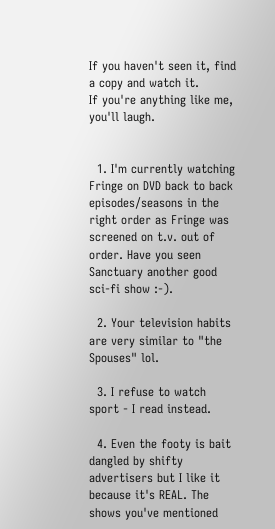If you haven't seen it, find a copy and watch it.
If you're anything like me, you'll laugh.


  1. I'm currently watching Fringe on DVD back to back episodes/seasons in the right order as Fringe was screened on t.v. out of order. Have you seen Sanctuary another good sci-fi show :-).

  2. Your television habits are very similar to "the Spouses" lol.

  3. I refuse to watch sport - I read instead.

  4. Even the footy is bait dangled by shifty advertisers but I like it because it's REAL. The shows you've mentioned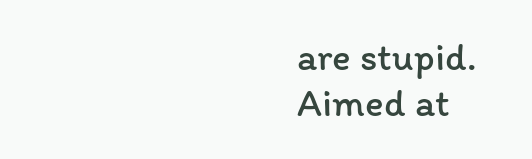are stupid. Aimed at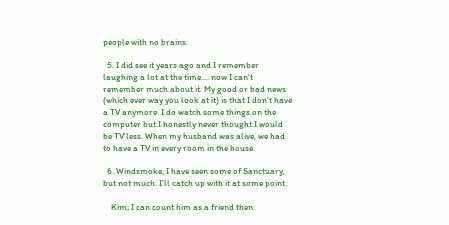people with no brains.

  5. I did see it years ago and I remember laughing a lot at the time.... now I can't remember much about it. My good or bad news (which ever way you look at it) is that I don't have a TV anymore. I do watch some things on the computer but I honestly never thought I would be TV'less. When my husband was alive, we had to have a TV in every room in the house.

  6. Windsmoke; I have seen some of Sanctuary, but not much. I'll catch up with it at some point.

    Kim; I can count him as a friend then.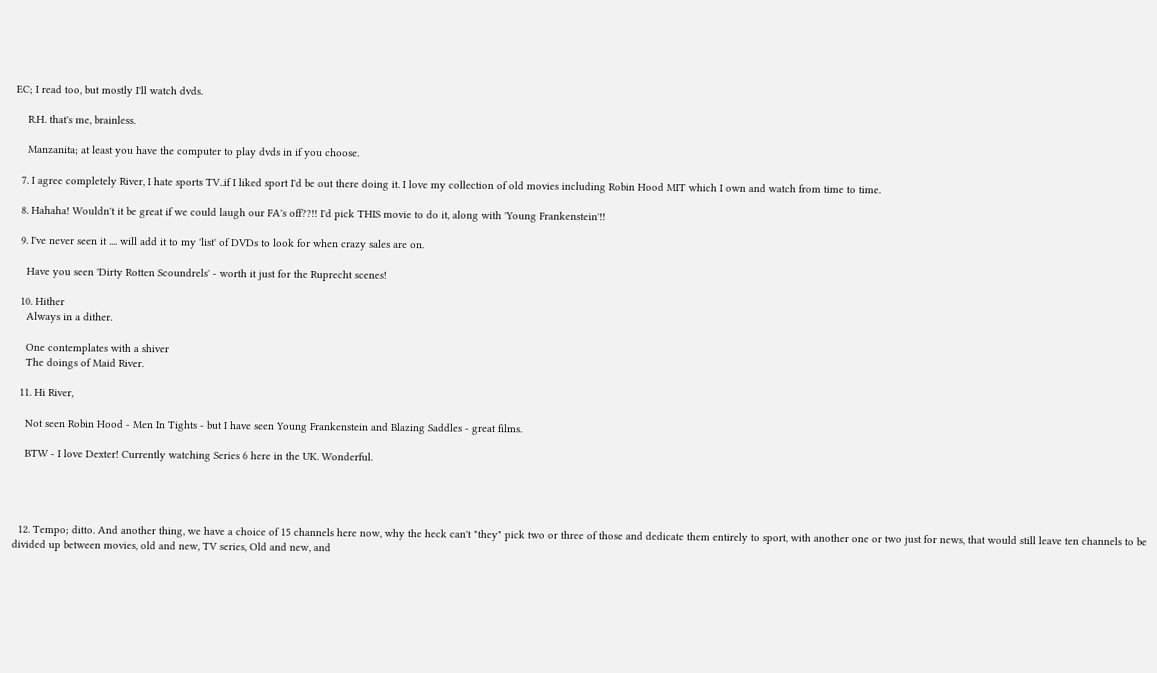EC; I read too, but mostly I'll watch dvds.

    R.H. that's me, brainless.

    Manzanita; at least you have the computer to play dvds in if you choose.

  7. I agree completely River, I hate sports TV..if I liked sport I'd be out there doing it. I love my collection of old movies including Robin Hood MIT which I own and watch from time to time.

  8. Hahaha! Wouldn't it be great if we could laugh our FA's off??!! I'd pick THIS movie to do it, along with 'Young Frankenstein'!!

  9. I've never seen it .... will add it to my 'list' of DVDs to look for when crazy sales are on.

    Have you seen 'Dirty Rotten Scoundrels' - worth it just for the Ruprecht scenes!

  10. Hither
    Always in a dither.

    One contemplates with a shiver
    The doings of Maid River.

  11. Hi River,

    Not seen Robin Hood - Men In Tights - but I have seen Young Frankenstein and Blazing Saddles - great films.

    BTW - I love Dexter! Currently watching Series 6 here in the UK. Wonderful.




  12. Tempo; ditto. And another thing, we have a choice of 15 channels here now, why the heck can't "they" pick two or three of those and dedicate them entirely to sport, with another one or two just for news, that would still leave ten channels to be divided up between movies, old and new, TV series, Old and new, and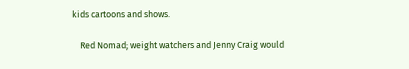kids cartoons and shows.

    Red Nomad; weight watchers and Jenny Craig would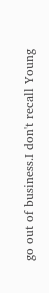go out of business.I don't recall Young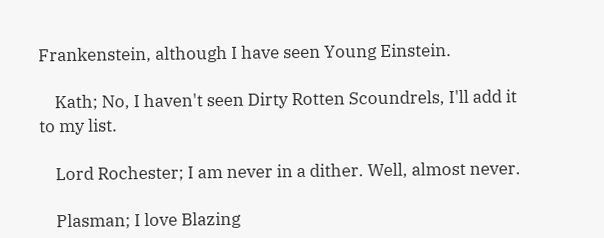Frankenstein, although I have seen Young Einstein.

    Kath; No, I haven't seen Dirty Rotten Scoundrels, I'll add it to my list.

    Lord Rochester; I am never in a dither. Well, almost never.

    Plasman; I love Blazing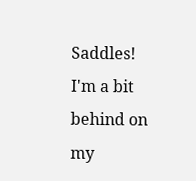Saddles! I'm a bit behind on my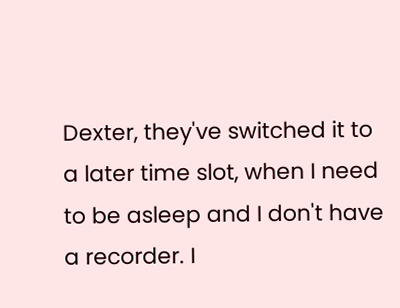Dexter, they've switched it to a later time slot, when I need to be asleep and I don't have a recorder. I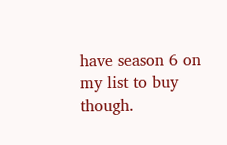have season 6 on my list to buy though.